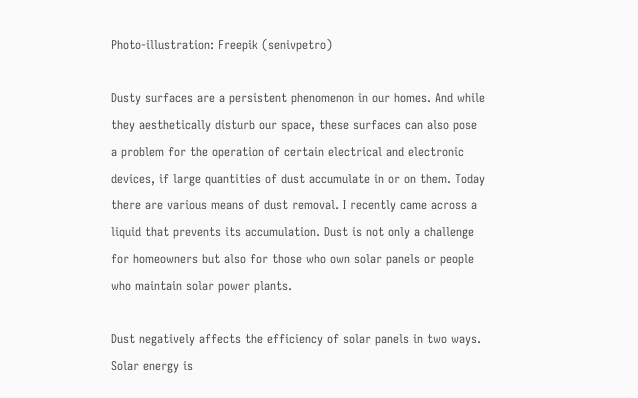Photo-illustration: Freepik (senivpetro)

Dusty surfaces are a persistent phenomenon in our homes. And while they aesthetically disturb our space, these surfaces can also pose a problem for the operation of certain electrical and electronic devices, if large quantities of dust accumulate in or on them. Today there are various means of dust removal. I recently came across a liquid that prevents its accumulation. Dust is not only a challenge for homeowners but also for those who own solar panels or people who maintain solar power plants.

Dust negatively affects the efficiency of solar panels in two ways. Solar energy is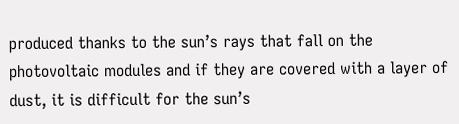produced thanks to the sun’s rays that fall on the photovoltaic modules and if they are covered with a layer of dust, it is difficult for the sun’s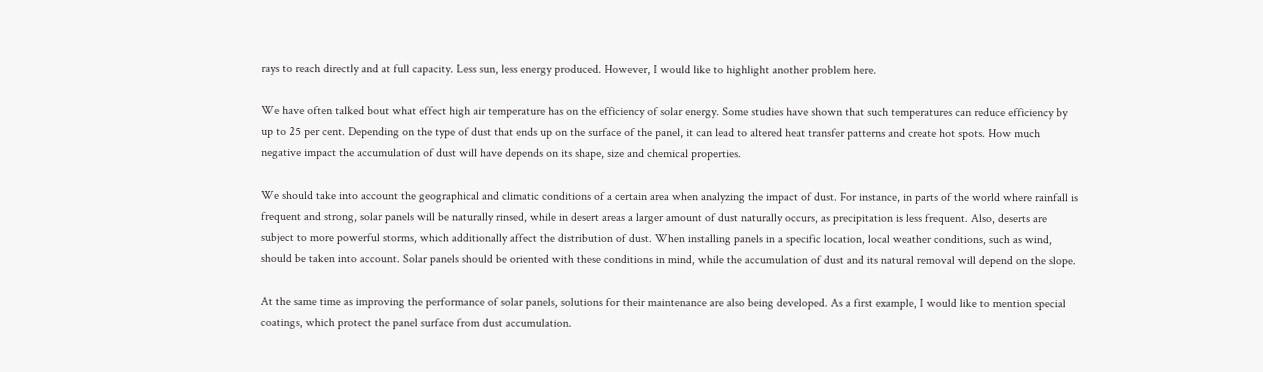rays to reach directly and at full capacity. Less sun, less energy produced. However, I would like to highlight another problem here.

We have often talked bout what effect high air temperature has on the efficiency of solar energy. Some studies have shown that such temperatures can reduce efficiency by up to 25 per cent. Depending on the type of dust that ends up on the surface of the panel, it can lead to altered heat transfer patterns and create hot spots. How much negative impact the accumulation of dust will have depends on its shape, size and chemical properties.

We should take into account the geographical and climatic conditions of a certain area when analyzing the impact of dust. For instance, in parts of the world where rainfall is frequent and strong, solar panels will be naturally rinsed, while in desert areas a larger amount of dust naturally occurs, as precipitation is less frequent. Also, deserts are subject to more powerful storms, which additionally affect the distribution of dust. When installing panels in a specific location, local weather conditions, such as wind, should be taken into account. Solar panels should be oriented with these conditions in mind, while the accumulation of dust and its natural removal will depend on the slope.

At the same time as improving the performance of solar panels, solutions for their maintenance are also being developed. As a first example, I would like to mention special coatings, which protect the panel surface from dust accumulation.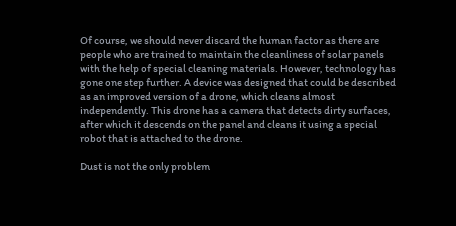Of course, we should never discard the human factor as there are people who are trained to maintain the cleanliness of solar panels with the help of special cleaning materials. However, technology has gone one step further. A device was designed that could be described as an improved version of a drone, which cleans almost independently. This drone has a camera that detects dirty surfaces, after which it descends on the panel and cleans it using a special robot that is attached to the drone.

Dust is not the only problem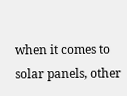when it comes to solar panels, other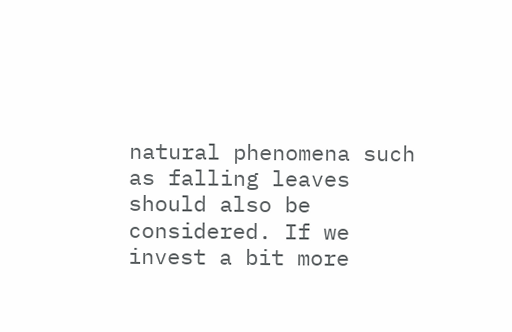natural phenomena such as falling leaves should also be considered. If we invest a bit more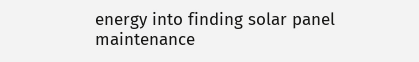energy into finding solar panel maintenance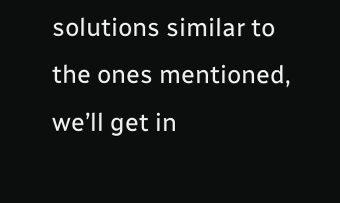solutions similar to the ones mentioned, we’ll get in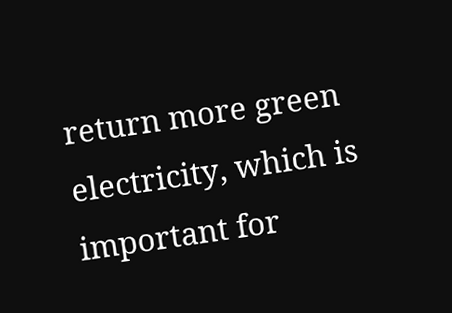return more green electricity, which is important for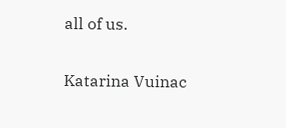all of us.

Katarina Vuinac